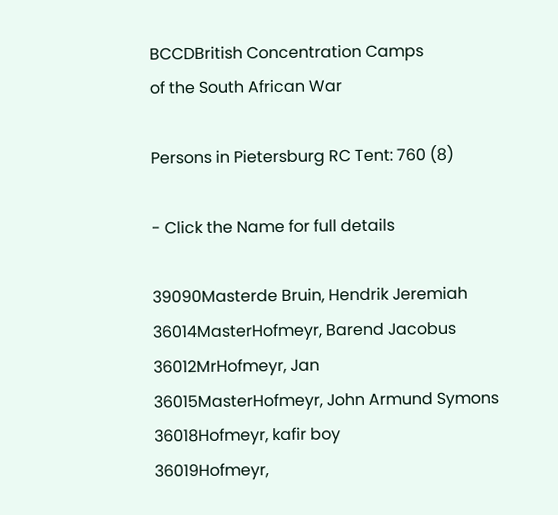BCCDBritish Concentration Camps
of the South African War

Persons in Pietersburg RC Tent: 760 (8)

- Click the Name for full details

39090Masterde Bruin, Hendrik Jeremiah
36014MasterHofmeyr, Barend Jacobus
36012MrHofmeyr, Jan
36015MasterHofmeyr, John Armund Symons
36018Hofmeyr, kafir boy
36019Hofmeyr,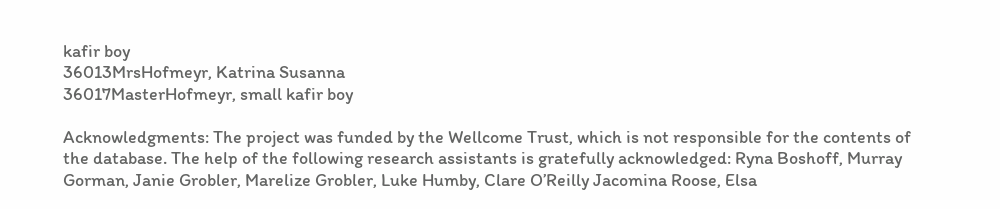kafir boy
36013MrsHofmeyr, Katrina Susanna
36017MasterHofmeyr, small kafir boy

Acknowledgments: The project was funded by the Wellcome Trust, which is not responsible for the contents of the database. The help of the following research assistants is gratefully acknowledged: Ryna Boshoff, Murray Gorman, Janie Grobler, Marelize Grobler, Luke Humby, Clare O’Reilly Jacomina Roose, Elsa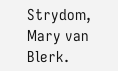Strydom, Mary van Blerk.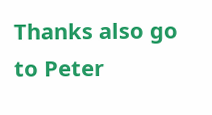Thanks also go to Peter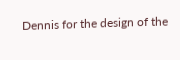Dennis for the design of the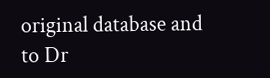original database and to Dr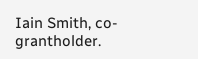Iain Smith, co-grantholder.